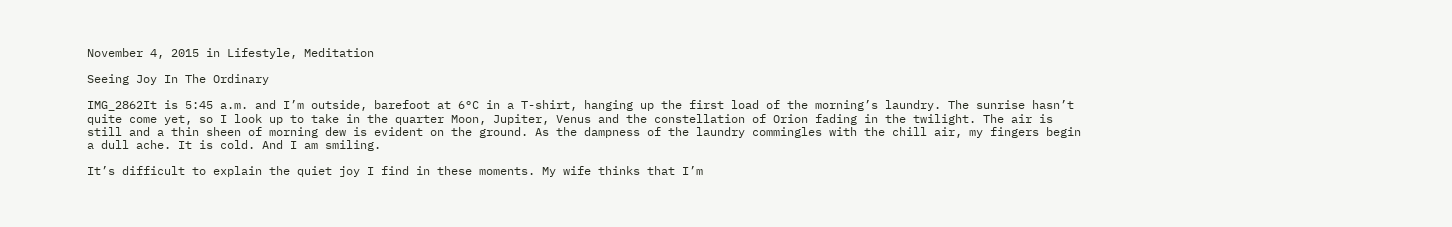November 4, 2015 in Lifestyle, Meditation

Seeing Joy In The Ordinary

IMG_2862It is 5:45 a.m. and I’m outside, barefoot at 6°C in a T-shirt, hanging up the first load of the morning’s laundry. The sunrise hasn’t quite come yet, so I look up to take in the quarter Moon, Jupiter, Venus and the constellation of Orion fading in the twilight. The air is still and a thin sheen of morning dew is evident on the ground. As the dampness of the laundry commingles with the chill air, my fingers begin a dull ache. It is cold. And I am smiling.

It’s difficult to explain the quiet joy I find in these moments. My wife thinks that I’m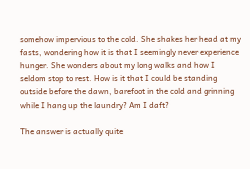somehow impervious to the cold. She shakes her head at my fasts, wondering how it is that I seemingly never experience hunger. She wonders about my long walks and how I seldom stop to rest. How is it that I could be standing outside before the dawn, barefoot in the cold and grinning while I hang up the laundry? Am I daft?

The answer is actually quite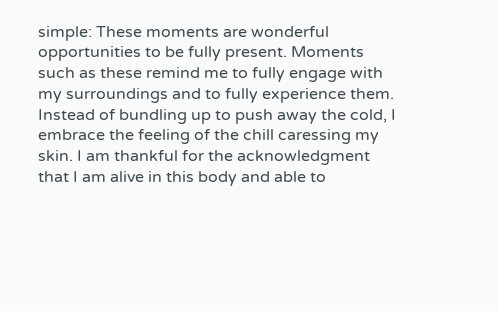simple: These moments are wonderful opportunities to be fully present. Moments such as these remind me to fully engage with my surroundings and to fully experience them. Instead of bundling up to push away the cold, I embrace the feeling of the chill caressing my skin. I am thankful for the acknowledgment that I am alive in this body and able to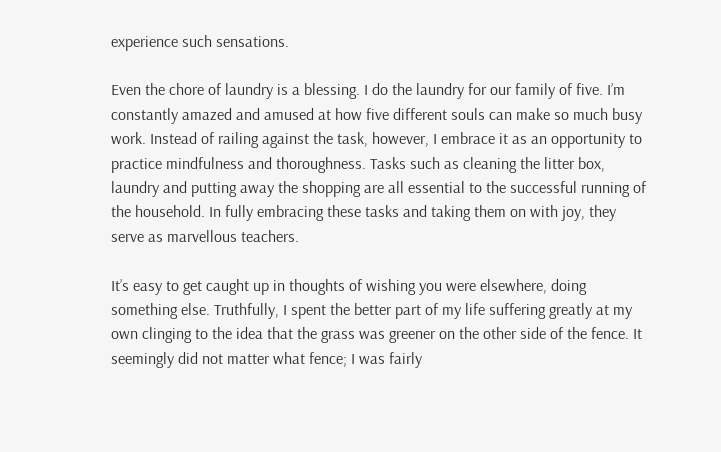experience such sensations.

Even the chore of laundry is a blessing. I do the laundry for our family of five. I’m constantly amazed and amused at how five different souls can make so much busy work. Instead of railing against the task, however, I embrace it as an opportunity to practice mindfulness and thoroughness. Tasks such as cleaning the litter box, laundry and putting away the shopping are all essential to the successful running of the household. In fully embracing these tasks and taking them on with joy, they serve as marvellous teachers.

It’s easy to get caught up in thoughts of wishing you were elsewhere, doing something else. Truthfully, I spent the better part of my life suffering greatly at my own clinging to the idea that the grass was greener on the other side of the fence. It seemingly did not matter what fence; I was fairly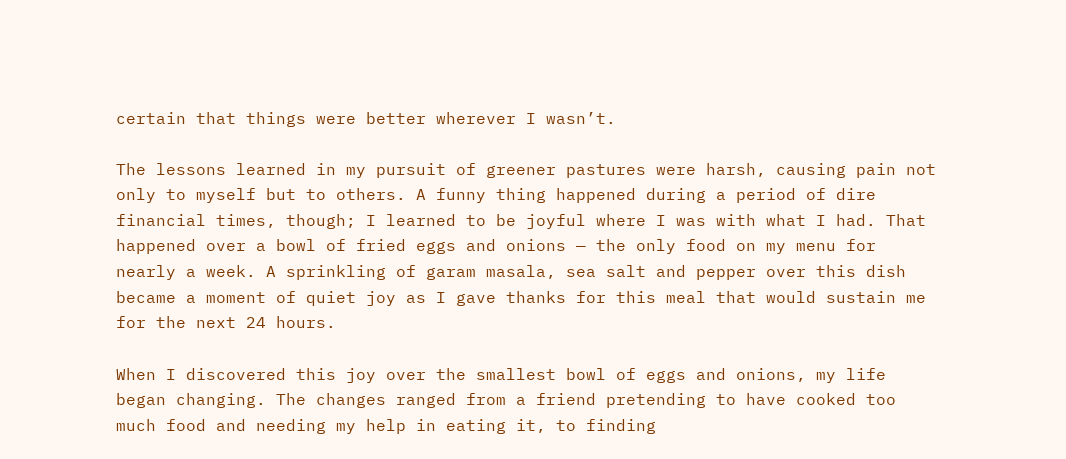certain that things were better wherever I wasn’t.

The lessons learned in my pursuit of greener pastures were harsh, causing pain not only to myself but to others. A funny thing happened during a period of dire financial times, though; I learned to be joyful where I was with what I had. That happened over a bowl of fried eggs and onions — the only food on my menu for nearly a week. A sprinkling of garam masala, sea salt and pepper over this dish became a moment of quiet joy as I gave thanks for this meal that would sustain me for the next 24 hours.

When I discovered this joy over the smallest bowl of eggs and onions, my life began changing. The changes ranged from a friend pretending to have cooked too much food and needing my help in eating it, to finding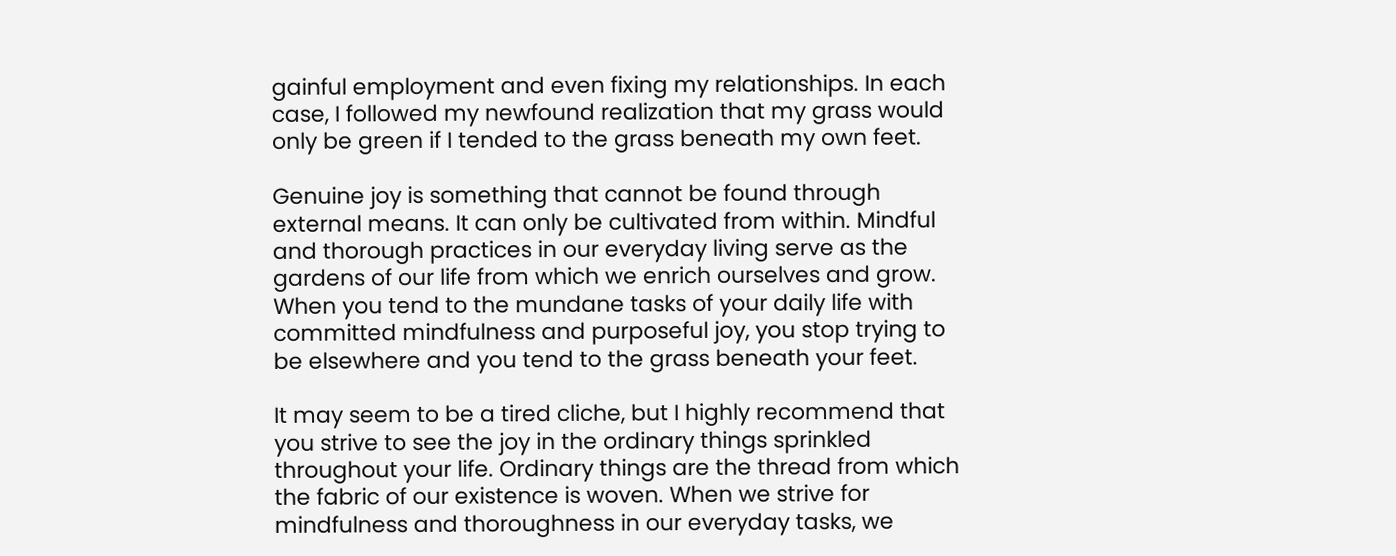gainful employment and even fixing my relationships. In each case, I followed my newfound realization that my grass would only be green if I tended to the grass beneath my own feet.

Genuine joy is something that cannot be found through external means. It can only be cultivated from within. Mindful and thorough practices in our everyday living serve as the gardens of our life from which we enrich ourselves and grow. When you tend to the mundane tasks of your daily life with committed mindfulness and purposeful joy, you stop trying to be elsewhere and you tend to the grass beneath your feet.

It may seem to be a tired cliche, but I highly recommend that you strive to see the joy in the ordinary things sprinkled throughout your life. Ordinary things are the thread from which the fabric of our existence is woven. When we strive for mindfulness and thoroughness in our everyday tasks, we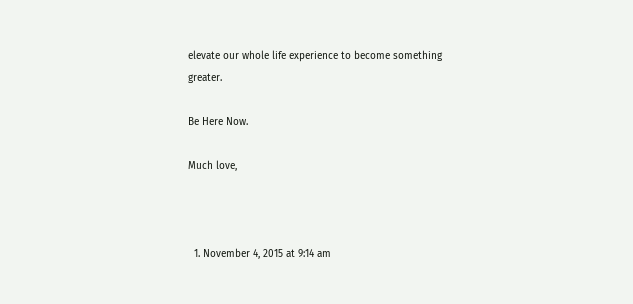elevate our whole life experience to become something greater.

Be Here Now.

Much love,



  1. November 4, 2015 at 9:14 am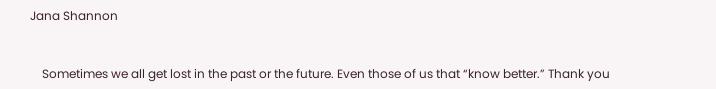Jana Shannon


    Sometimes we all get lost in the past or the future. Even those of us that “know better.” Thank you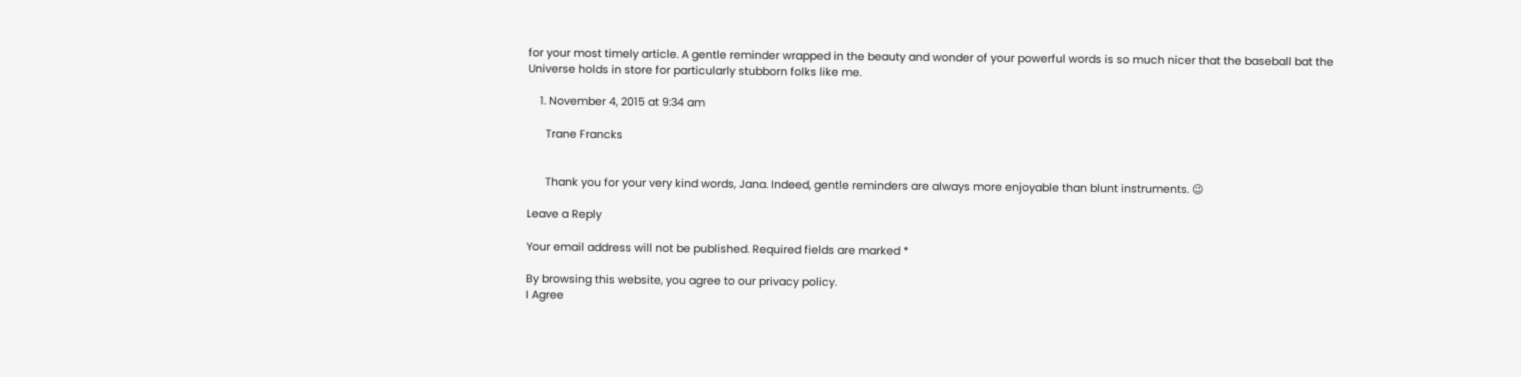for your most timely article. A gentle reminder wrapped in the beauty and wonder of your powerful words is so much nicer that the baseball bat the Universe holds in store for particularly stubborn folks like me.

    1. November 4, 2015 at 9:34 am

      Trane Francks


      Thank you for your very kind words, Jana. Indeed, gentle reminders are always more enjoyable than blunt instruments. 😉

Leave a Reply

Your email address will not be published. Required fields are marked *

By browsing this website, you agree to our privacy policy.
I Agree